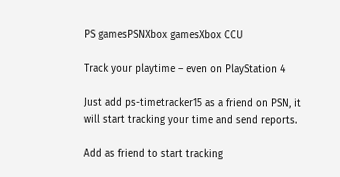PS gamesPSNXbox gamesXbox CCU

Track your playtime – even on PlayStation 4

Just add ps-timetracker15 as a friend on PSN, it will start tracking your time and send reports.

Add as friend to start tracking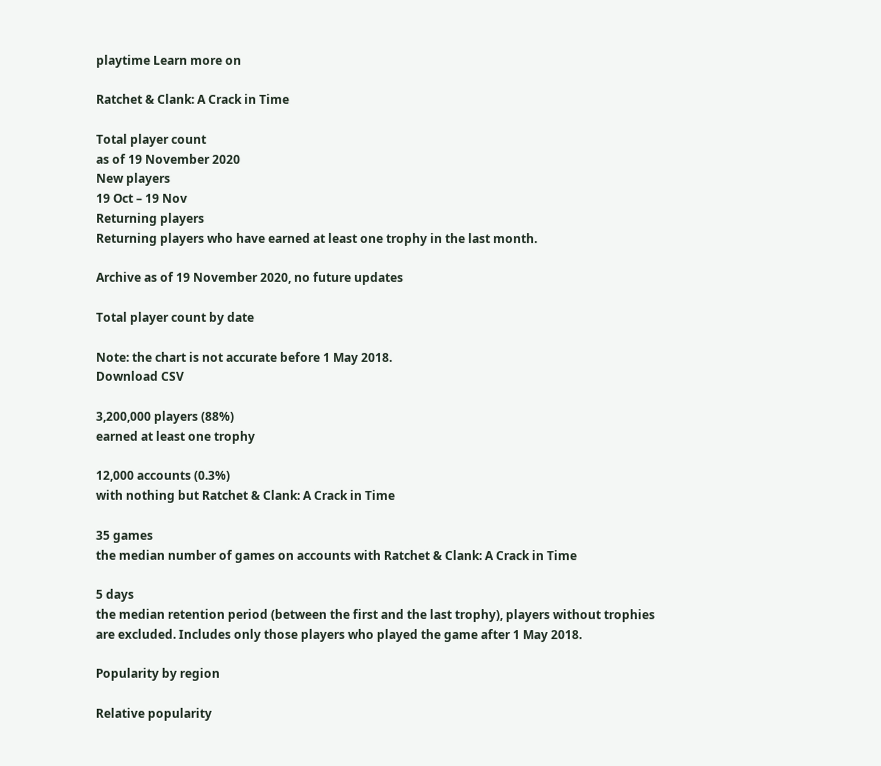playtime Learn more on

Ratchet & Clank: A Crack in Time

Total player count
as of 19 November 2020
New players
19 Oct – 19 Nov
Returning players
Returning players who have earned at least one trophy in the last month.

Archive as of 19 November 2020, no future updates

Total player count by date

Note: the chart is not accurate before 1 May 2018.
Download CSV

3,200,000 players (88%)
earned at least one trophy

12,000 accounts (0.3%)
with nothing but Ratchet & Clank: A Crack in Time

35 games
the median number of games on accounts with Ratchet & Clank: A Crack in Time

5 days
the median retention period (between the first and the last trophy), players without trophies are excluded. Includes only those players who played the game after 1 May 2018.

Popularity by region

Relative popularity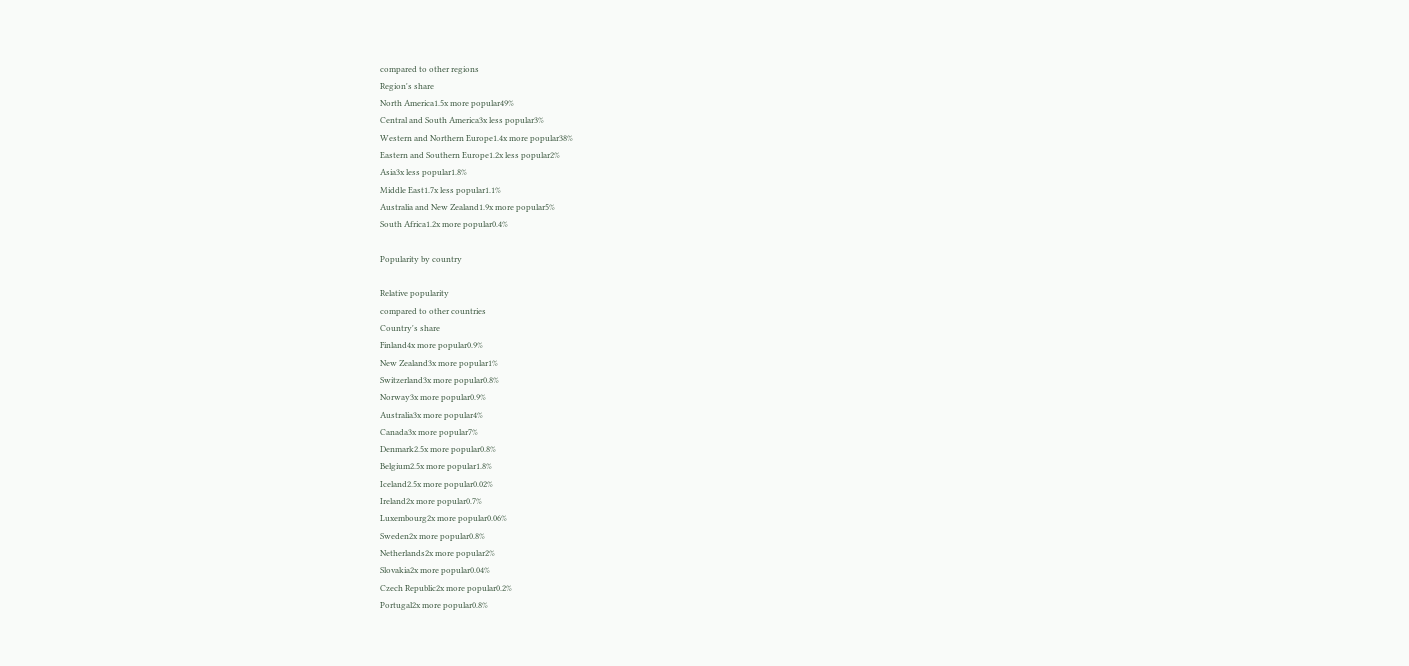compared to other regions
Region's share
North America1.5x more popular49%
Central and South America3x less popular3%
Western and Northern Europe1.4x more popular38%
Eastern and Southern Europe1.2x less popular2%
Asia3x less popular1.8%
Middle East1.7x less popular1.1%
Australia and New Zealand1.9x more popular5%
South Africa1.2x more popular0.4%

Popularity by country

Relative popularity
compared to other countries
Country's share
Finland4x more popular0.9%
New Zealand3x more popular1%
Switzerland3x more popular0.8%
Norway3x more popular0.9%
Australia3x more popular4%
Canada3x more popular7%
Denmark2.5x more popular0.8%
Belgium2.5x more popular1.8%
Iceland2.5x more popular0.02%
Ireland2x more popular0.7%
Luxembourg2x more popular0.06%
Sweden2x more popular0.8%
Netherlands2x more popular2%
Slovakia2x more popular0.04%
Czech Republic2x more popular0.2%
Portugal2x more popular0.8%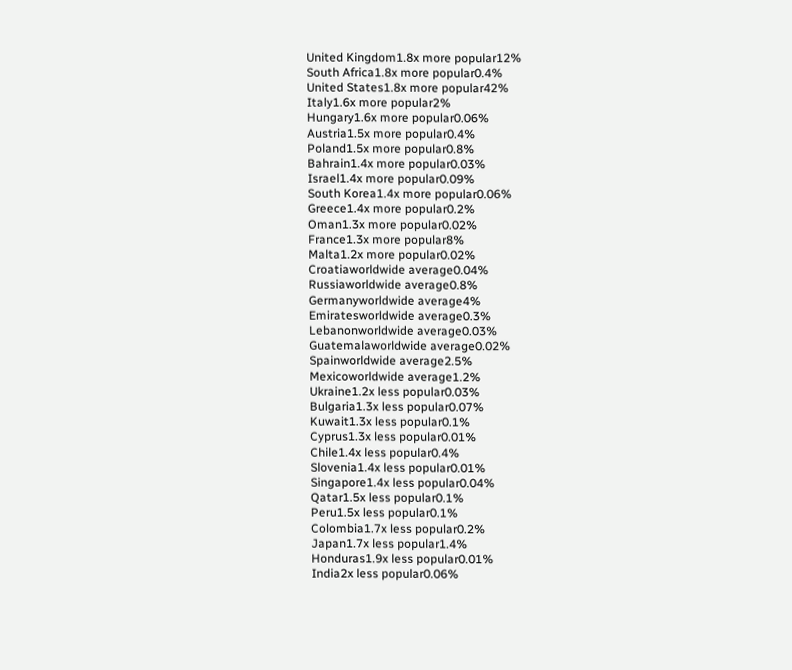United Kingdom1.8x more popular12%
South Africa1.8x more popular0.4%
United States1.8x more popular42%
Italy1.6x more popular2%
Hungary1.6x more popular0.06%
Austria1.5x more popular0.4%
Poland1.5x more popular0.8%
Bahrain1.4x more popular0.03%
Israel1.4x more popular0.09%
South Korea1.4x more popular0.06%
Greece1.4x more popular0.2%
Oman1.3x more popular0.02%
France1.3x more popular8%
Malta1.2x more popular0.02%
Croatiaworldwide average0.04%
Russiaworldwide average0.8%
Germanyworldwide average4%
Emiratesworldwide average0.3%
Lebanonworldwide average0.03%
Guatemalaworldwide average0.02%
Spainworldwide average2.5%
Mexicoworldwide average1.2%
Ukraine1.2x less popular0.03%
Bulgaria1.3x less popular0.07%
Kuwait1.3x less popular0.1%
Cyprus1.3x less popular0.01%
Chile1.4x less popular0.4%
Slovenia1.4x less popular0.01%
Singapore1.4x less popular0.04%
Qatar1.5x less popular0.1%
Peru1.5x less popular0.1%
Colombia1.7x less popular0.2%
Japan1.7x less popular1.4%
Honduras1.9x less popular0.01%
India2x less popular0.06%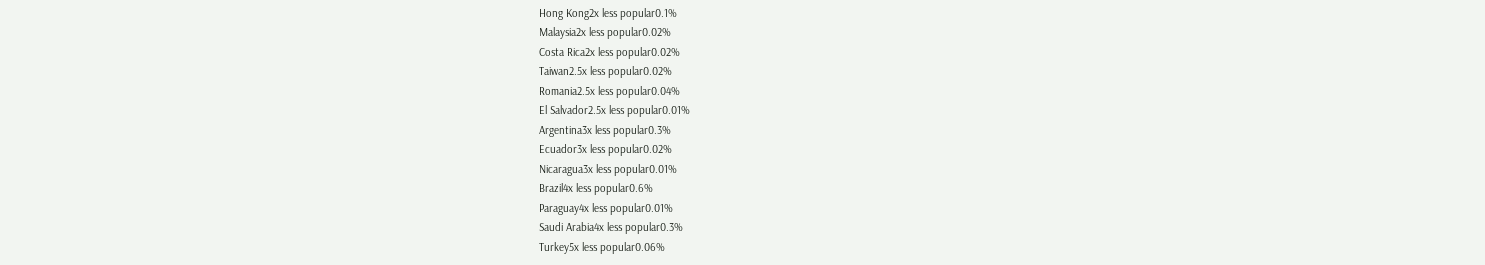Hong Kong2x less popular0.1%
Malaysia2x less popular0.02%
Costa Rica2x less popular0.02%
Taiwan2.5x less popular0.02%
Romania2.5x less popular0.04%
El Salvador2.5x less popular0.01%
Argentina3x less popular0.3%
Ecuador3x less popular0.02%
Nicaragua3x less popular0.01%
Brazil4x less popular0.6%
Paraguay4x less popular0.01%
Saudi Arabia4x less popular0.3%
Turkey5x less popular0.06%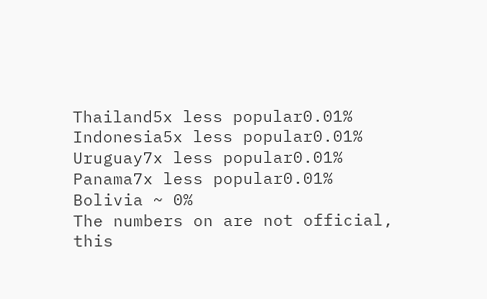Thailand5x less popular0.01%
Indonesia5x less popular0.01%
Uruguay7x less popular0.01%
Panama7x less popular0.01%
Bolivia ~ 0%
The numbers on are not official, this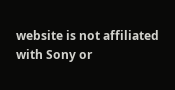website is not affiliated with Sony or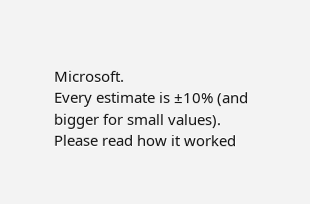Microsoft.
Every estimate is ±10% (and bigger for small values).
Please read how it worked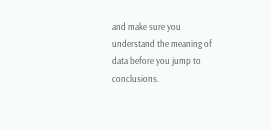and make sure you understand the meaning of data before you jump to conclusions.